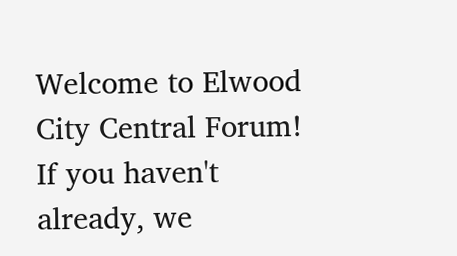Welcome to Elwood City Central Forum! If you haven't already, we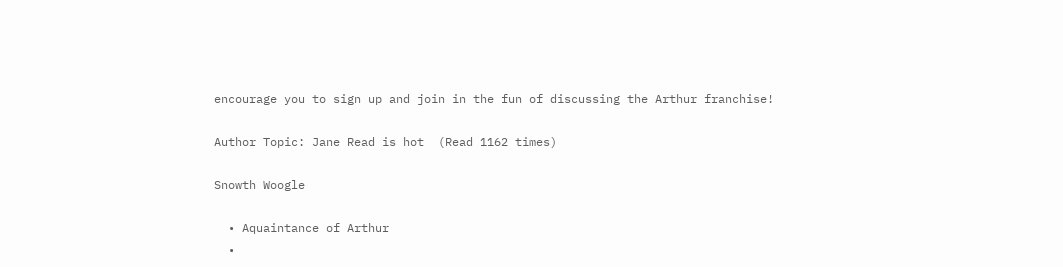encourage you to sign up and join in the fun of discussing the Arthur franchise!

Author Topic: Jane Read is hot  (Read 1162 times)

Snowth Woogle

  • Aquaintance of Arthur
  •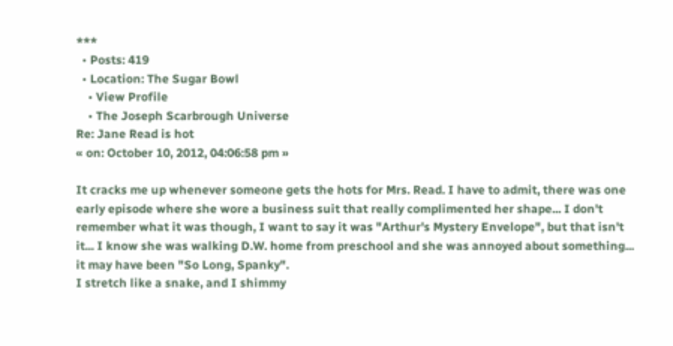***
  • Posts: 419
  • Location: The Sugar Bowl
    • View Profile
    • The Joseph Scarbrough Universe
Re: Jane Read is hot
« on: October 10, 2012, 04:06:58 pm »

It cracks me up whenever someone gets the hots for Mrs. Read. I have to admit, there was one early episode where she wore a business suit that really complimented her shape... I don't remember what it was though, I want to say it was "Arthur's Mystery Envelope", but that isn't it... I know she was walking D.W. home from preschool and she was annoyed about something... it may have been "So Long, Spanky".
I stretch like a snake, and I shimmy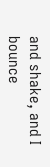and shake, and I bounce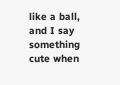like a ball, and I say something cute when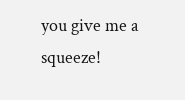you give me a squeeze!